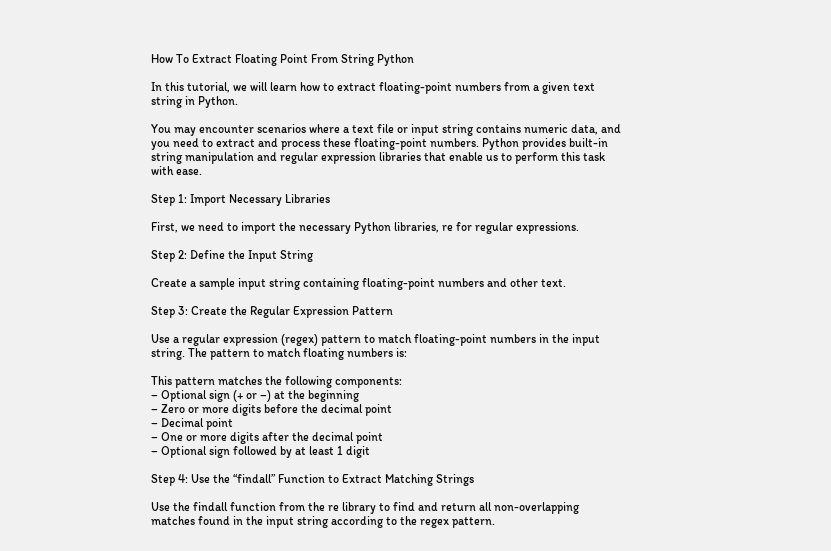How To Extract Floating Point From String Python

In this tutorial, we will learn how to extract floating-point numbers from a given text string in Python.

You may encounter scenarios where a text file or input string contains numeric data, and you need to extract and process these floating-point numbers. Python provides built-in string manipulation and regular expression libraries that enable us to perform this task with ease.

Step 1: Import Necessary Libraries

First, we need to import the necessary Python libraries, re for regular expressions.

Step 2: Define the Input String

Create a sample input string containing floating-point numbers and other text.

Step 3: Create the Regular Expression Pattern

Use a regular expression (regex) pattern to match floating-point numbers in the input string. The pattern to match floating numbers is:

This pattern matches the following components:
– Optional sign (+ or –) at the beginning
– Zero or more digits before the decimal point
– Decimal point
– One or more digits after the decimal point
– Optional sign followed by at least 1 digit

Step 4: Use the “findall” Function to Extract Matching Strings

Use the findall function from the re library to find and return all non-overlapping matches found in the input string according to the regex pattern.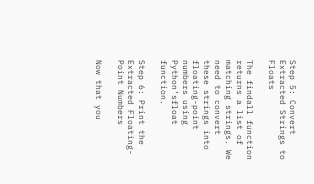Step 5: Convert Extracted Strings to Floats

The findall function returns a list of matching strings. We need to convert these strings into floating-point numbers using Python’sfloat function.

Step 6: Print the Extracted Floating-Point Numbers

Now that you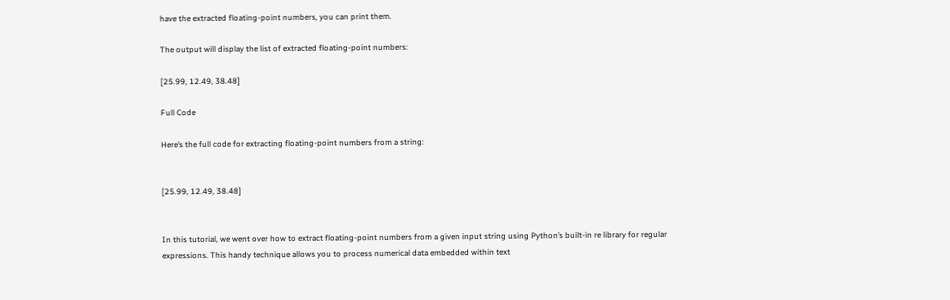have the extracted floating-point numbers, you can print them.

The output will display the list of extracted floating-point numbers:

[25.99, 12.49, 38.48]

Full Code

Here’s the full code for extracting floating-point numbers from a string:


[25.99, 12.49, 38.48]


In this tutorial, we went over how to extract floating-point numbers from a given input string using Python’s built-in re library for regular expressions. This handy technique allows you to process numerical data embedded within text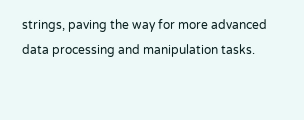strings, paving the way for more advanced data processing and manipulation tasks.